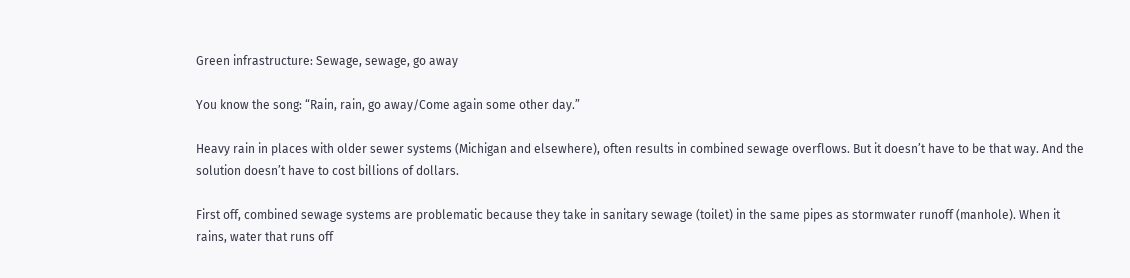Green infrastructure: Sewage, sewage, go away

You know the song: “Rain, rain, go away/Come again some other day.”

Heavy rain in places with older sewer systems (Michigan and elsewhere), often results in combined sewage overflows. But it doesn’t have to be that way. And the solution doesn’t have to cost billions of dollars.

First off, combined sewage systems are problematic because they take in sanitary sewage (toilet) in the same pipes as stormwater runoff (manhole). When it rains, water that runs off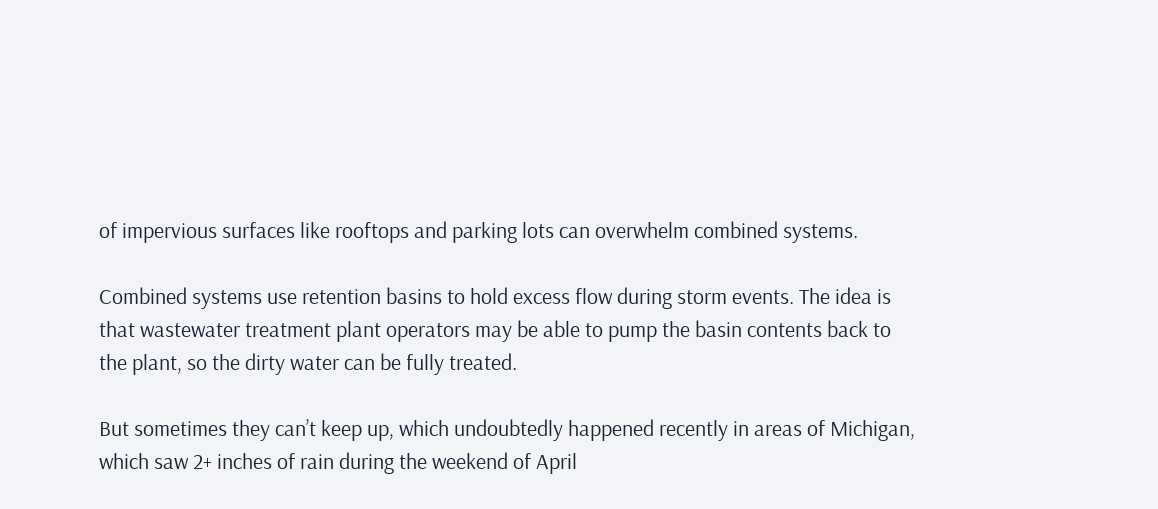of impervious surfaces like rooftops and parking lots can overwhelm combined systems.

Combined systems use retention basins to hold excess flow during storm events. The idea is that wastewater treatment plant operators may be able to pump the basin contents back to the plant, so the dirty water can be fully treated.

But sometimes they can’t keep up, which undoubtedly happened recently in areas of Michigan, which saw 2+ inches of rain during the weekend of April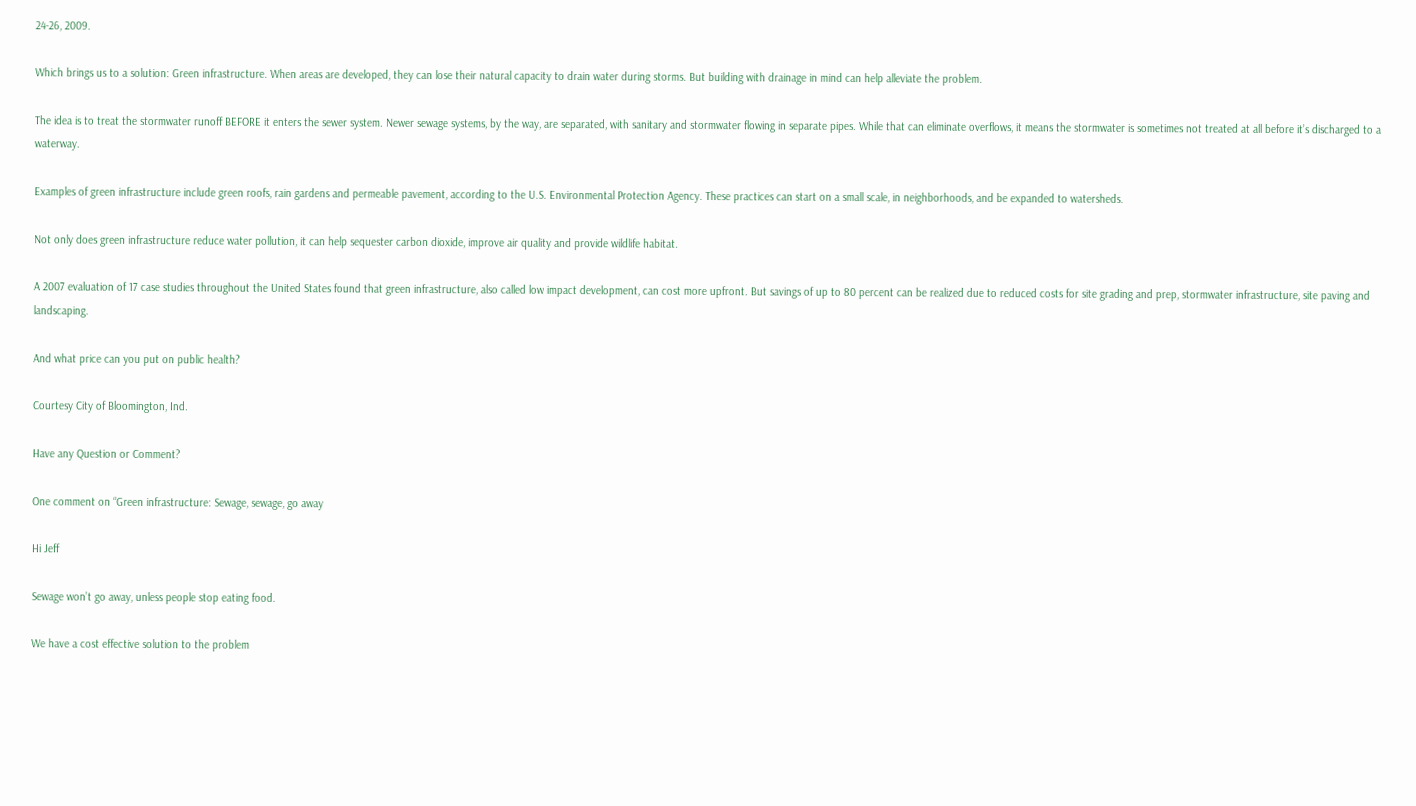24-26, 2009.

Which brings us to a solution: Green infrastructure. When areas are developed, they can lose their natural capacity to drain water during storms. But building with drainage in mind can help alleviate the problem.

The idea is to treat the stormwater runoff BEFORE it enters the sewer system. Newer sewage systems, by the way, are separated, with sanitary and stormwater flowing in separate pipes. While that can eliminate overflows, it means the stormwater is sometimes not treated at all before it’s discharged to a waterway.

Examples of green infrastructure include green roofs, rain gardens and permeable pavement, according to the U.S. Environmental Protection Agency. These practices can start on a small scale, in neighborhoods, and be expanded to watersheds.

Not only does green infrastructure reduce water pollution, it can help sequester carbon dioxide, improve air quality and provide wildlife habitat.

A 2007 evaluation of 17 case studies throughout the United States found that green infrastructure, also called low impact development, can cost more upfront. But savings of up to 80 percent can be realized due to reduced costs for site grading and prep, stormwater infrastructure, site paving and landscaping.

And what price can you put on public health?

Courtesy City of Bloomington, Ind.

Have any Question or Comment?

One comment on “Green infrastructure: Sewage, sewage, go away

Hi Jeff

Sewage won’t go away, unless people stop eating food.

We have a cost effective solution to the problem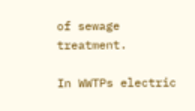of sewage treatment.

In WWTPs electric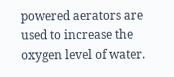powered aerators are used to increase the oxygen level of water.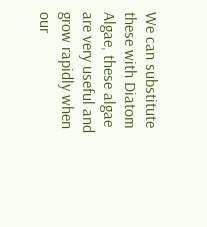We can substitute these with Diatom Algae, these algae are very useful and grow rapidly when our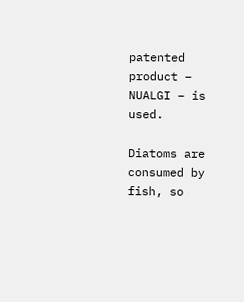patented product – NUALGI – is used.

Diatoms are consumed by fish, so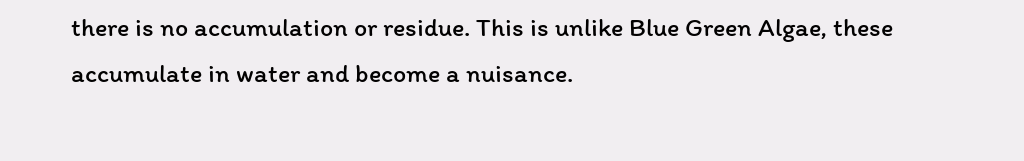there is no accumulation or residue. This is unlike Blue Green Algae, these accumulate in water and become a nuisance.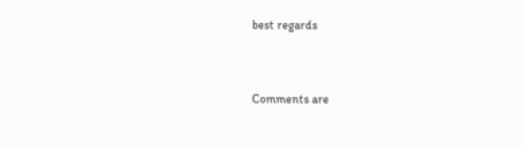best regards


Comments are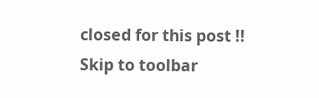closed for this post !!
Skip to toolbar